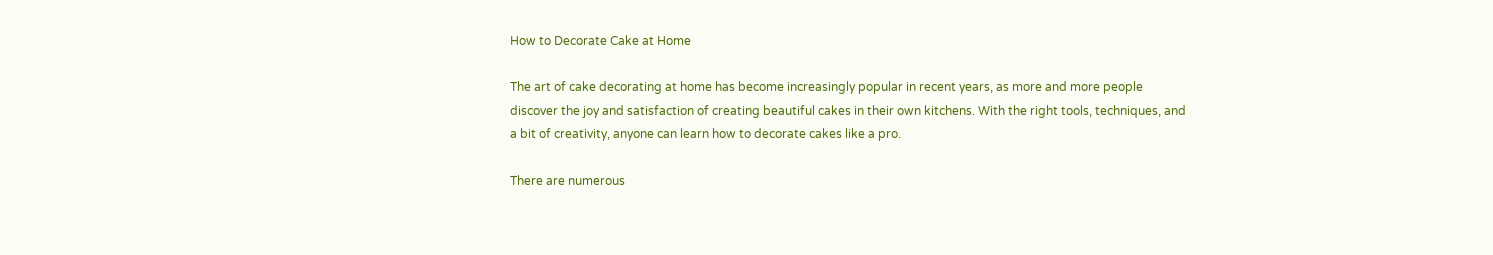How to Decorate Cake at Home

The art of cake decorating at home has become increasingly popular in recent years, as more and more people discover the joy and satisfaction of creating beautiful cakes in their own kitchens. With the right tools, techniques, and a bit of creativity, anyone can learn how to decorate cakes like a pro.

There are numerous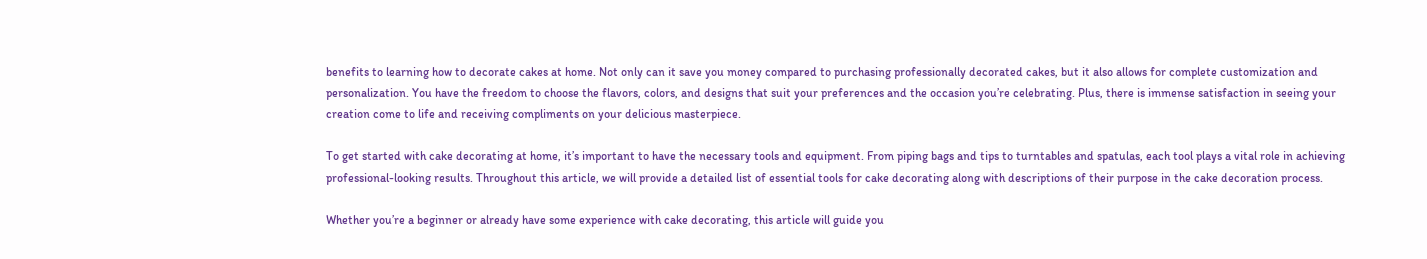benefits to learning how to decorate cakes at home. Not only can it save you money compared to purchasing professionally decorated cakes, but it also allows for complete customization and personalization. You have the freedom to choose the flavors, colors, and designs that suit your preferences and the occasion you’re celebrating. Plus, there is immense satisfaction in seeing your creation come to life and receiving compliments on your delicious masterpiece.

To get started with cake decorating at home, it’s important to have the necessary tools and equipment. From piping bags and tips to turntables and spatulas, each tool plays a vital role in achieving professional-looking results. Throughout this article, we will provide a detailed list of essential tools for cake decorating along with descriptions of their purpose in the cake decoration process.

Whether you’re a beginner or already have some experience with cake decorating, this article will guide you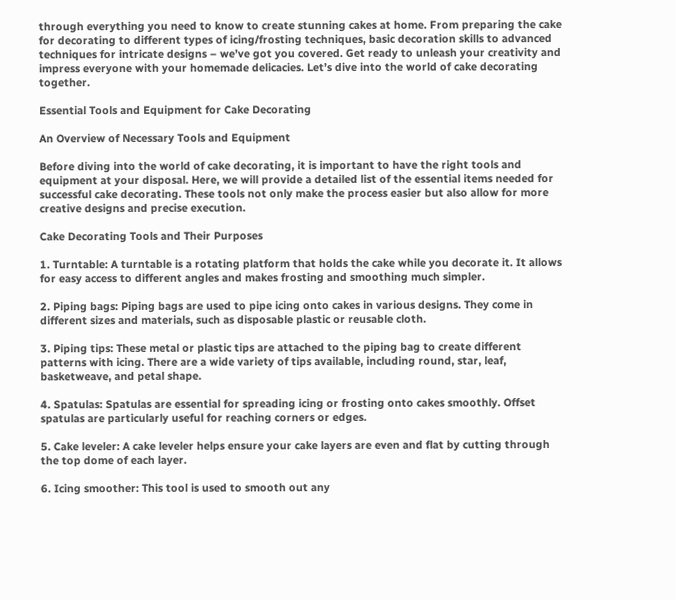through everything you need to know to create stunning cakes at home. From preparing the cake for decorating to different types of icing/frosting techniques, basic decoration skills to advanced techniques for intricate designs – we’ve got you covered. Get ready to unleash your creativity and impress everyone with your homemade delicacies. Let’s dive into the world of cake decorating together.

Essential Tools and Equipment for Cake Decorating

An Overview of Necessary Tools and Equipment

Before diving into the world of cake decorating, it is important to have the right tools and equipment at your disposal. Here, we will provide a detailed list of the essential items needed for successful cake decorating. These tools not only make the process easier but also allow for more creative designs and precise execution.

Cake Decorating Tools and Their Purposes

1. Turntable: A turntable is a rotating platform that holds the cake while you decorate it. It allows for easy access to different angles and makes frosting and smoothing much simpler.

2. Piping bags: Piping bags are used to pipe icing onto cakes in various designs. They come in different sizes and materials, such as disposable plastic or reusable cloth.

3. Piping tips: These metal or plastic tips are attached to the piping bag to create different patterns with icing. There are a wide variety of tips available, including round, star, leaf, basketweave, and petal shape.

4. Spatulas: Spatulas are essential for spreading icing or frosting onto cakes smoothly. Offset spatulas are particularly useful for reaching corners or edges.

5. Cake leveler: A cake leveler helps ensure your cake layers are even and flat by cutting through the top dome of each layer.

6. Icing smoother: This tool is used to smooth out any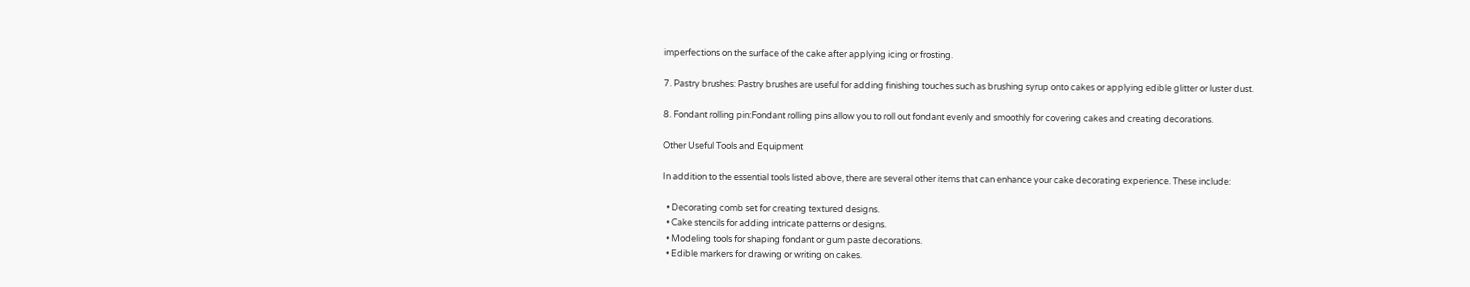imperfections on the surface of the cake after applying icing or frosting.

7. Pastry brushes: Pastry brushes are useful for adding finishing touches such as brushing syrup onto cakes or applying edible glitter or luster dust.

8. Fondant rolling pin:Fondant rolling pins allow you to roll out fondant evenly and smoothly for covering cakes and creating decorations.

Other Useful Tools and Equipment

In addition to the essential tools listed above, there are several other items that can enhance your cake decorating experience. These include:

  • Decorating comb set for creating textured designs.
  • Cake stencils for adding intricate patterns or designs.
  • Modeling tools for shaping fondant or gum paste decorations.
  • Edible markers for drawing or writing on cakes.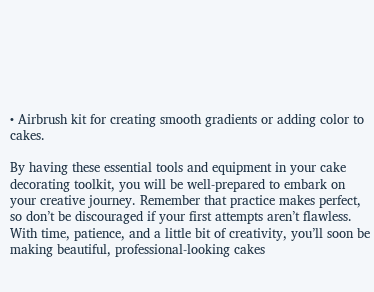• Airbrush kit for creating smooth gradients or adding color to cakes.

By having these essential tools and equipment in your cake decorating toolkit, you will be well-prepared to embark on your creative journey. Remember that practice makes perfect, so don’t be discouraged if your first attempts aren’t flawless. With time, patience, and a little bit of creativity, you’ll soon be making beautiful, professional-looking cakes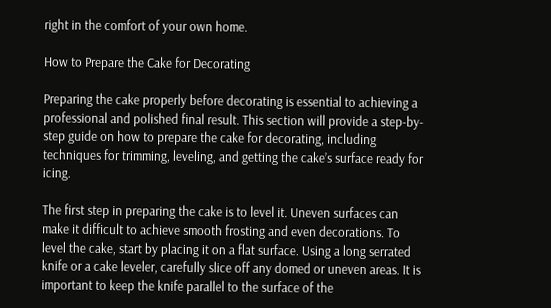right in the comfort of your own home.

How to Prepare the Cake for Decorating

Preparing the cake properly before decorating is essential to achieving a professional and polished final result. This section will provide a step-by-step guide on how to prepare the cake for decorating, including techniques for trimming, leveling, and getting the cake’s surface ready for icing.

The first step in preparing the cake is to level it. Uneven surfaces can make it difficult to achieve smooth frosting and even decorations. To level the cake, start by placing it on a flat surface. Using a long serrated knife or a cake leveler, carefully slice off any domed or uneven areas. It is important to keep the knife parallel to the surface of the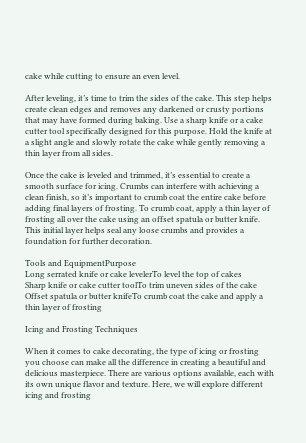cake while cutting to ensure an even level.

After leveling, it’s time to trim the sides of the cake. This step helps create clean edges and removes any darkened or crusty portions that may have formed during baking. Use a sharp knife or a cake cutter tool specifically designed for this purpose. Hold the knife at a slight angle and slowly rotate the cake while gently removing a thin layer from all sides.

Once the cake is leveled and trimmed, it’s essential to create a smooth surface for icing. Crumbs can interfere with achieving a clean finish, so it’s important to crumb coat the entire cake before adding final layers of frosting. To crumb coat, apply a thin layer of frosting all over the cake using an offset spatula or butter knife. This initial layer helps seal any loose crumbs and provides a foundation for further decoration.

Tools and EquipmentPurpose
Long serrated knife or cake levelerTo level the top of cakes
Sharp knife or cake cutter toolTo trim uneven sides of the cake
Offset spatula or butter knifeTo crumb coat the cake and apply a thin layer of frosting

Icing and Frosting Techniques

When it comes to cake decorating, the type of icing or frosting you choose can make all the difference in creating a beautiful and delicious masterpiece. There are various options available, each with its own unique flavor and texture. Here, we will explore different icing and frosting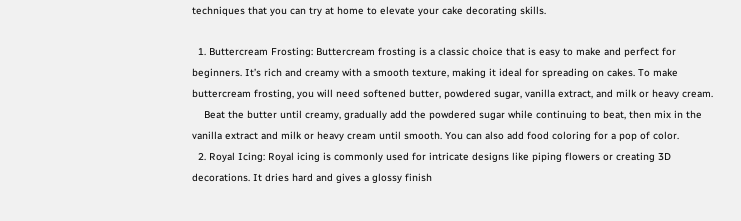techniques that you can try at home to elevate your cake decorating skills.

  1. Buttercream Frosting: Buttercream frosting is a classic choice that is easy to make and perfect for beginners. It’s rich and creamy with a smooth texture, making it ideal for spreading on cakes. To make buttercream frosting, you will need softened butter, powdered sugar, vanilla extract, and milk or heavy cream.
    Beat the butter until creamy, gradually add the powdered sugar while continuing to beat, then mix in the vanilla extract and milk or heavy cream until smooth. You can also add food coloring for a pop of color.
  2. Royal Icing: Royal icing is commonly used for intricate designs like piping flowers or creating 3D decorations. It dries hard and gives a glossy finish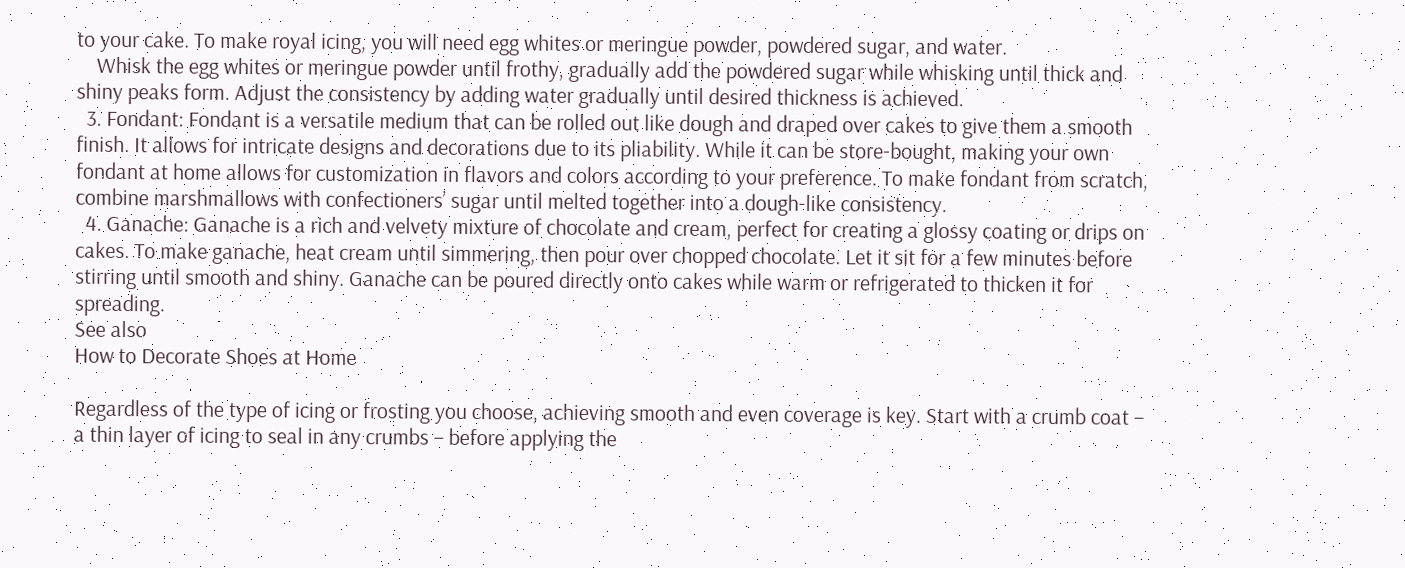to your cake. To make royal icing, you will need egg whites or meringue powder, powdered sugar, and water.
    Whisk the egg whites or meringue powder until frothy, gradually add the powdered sugar while whisking until thick and shiny peaks form. Adjust the consistency by adding water gradually until desired thickness is achieved.
  3. Fondant: Fondant is a versatile medium that can be rolled out like dough and draped over cakes to give them a smooth finish. It allows for intricate designs and decorations due to its pliability. While it can be store-bought, making your own fondant at home allows for customization in flavors and colors according to your preference. To make fondant from scratch, combine marshmallows with confectioners’ sugar until melted together into a dough-like consistency.
  4. Ganache: Ganache is a rich and velvety mixture of chocolate and cream, perfect for creating a glossy coating or drips on cakes. To make ganache, heat cream until simmering, then pour over chopped chocolate. Let it sit for a few minutes before stirring until smooth and shiny. Ganache can be poured directly onto cakes while warm or refrigerated to thicken it for spreading.
See also
How to Decorate Shoes at Home

Regardless of the type of icing or frosting you choose, achieving smooth and even coverage is key. Start with a crumb coat – a thin layer of icing to seal in any crumbs – before applying the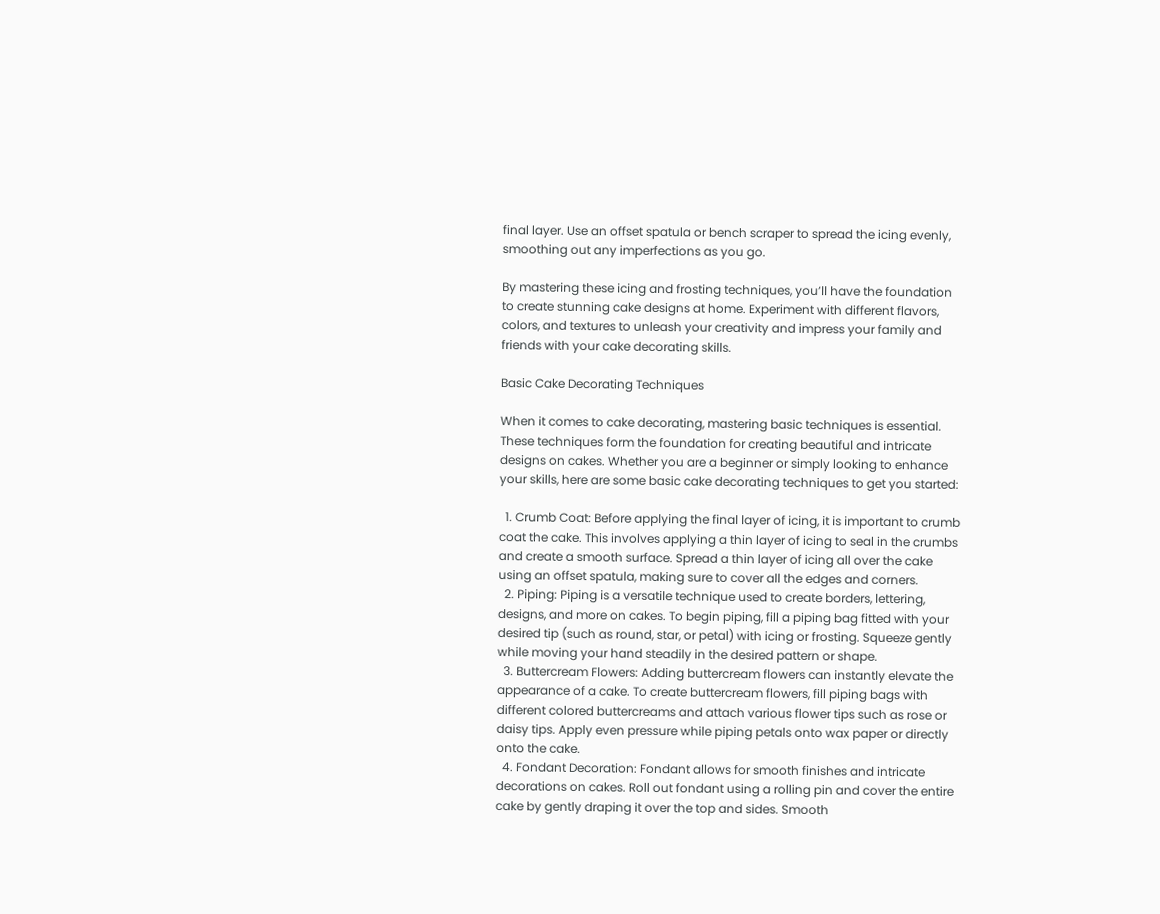final layer. Use an offset spatula or bench scraper to spread the icing evenly, smoothing out any imperfections as you go.

By mastering these icing and frosting techniques, you’ll have the foundation to create stunning cake designs at home. Experiment with different flavors, colors, and textures to unleash your creativity and impress your family and friends with your cake decorating skills.

Basic Cake Decorating Techniques

When it comes to cake decorating, mastering basic techniques is essential. These techniques form the foundation for creating beautiful and intricate designs on cakes. Whether you are a beginner or simply looking to enhance your skills, here are some basic cake decorating techniques to get you started:

  1. Crumb Coat: Before applying the final layer of icing, it is important to crumb coat the cake. This involves applying a thin layer of icing to seal in the crumbs and create a smooth surface. Spread a thin layer of icing all over the cake using an offset spatula, making sure to cover all the edges and corners.
  2. Piping: Piping is a versatile technique used to create borders, lettering, designs, and more on cakes. To begin piping, fill a piping bag fitted with your desired tip (such as round, star, or petal) with icing or frosting. Squeeze gently while moving your hand steadily in the desired pattern or shape.
  3. Buttercream Flowers: Adding buttercream flowers can instantly elevate the appearance of a cake. To create buttercream flowers, fill piping bags with different colored buttercreams and attach various flower tips such as rose or daisy tips. Apply even pressure while piping petals onto wax paper or directly onto the cake.
  4. Fondant Decoration: Fondant allows for smooth finishes and intricate decorations on cakes. Roll out fondant using a rolling pin and cover the entire cake by gently draping it over the top and sides. Smooth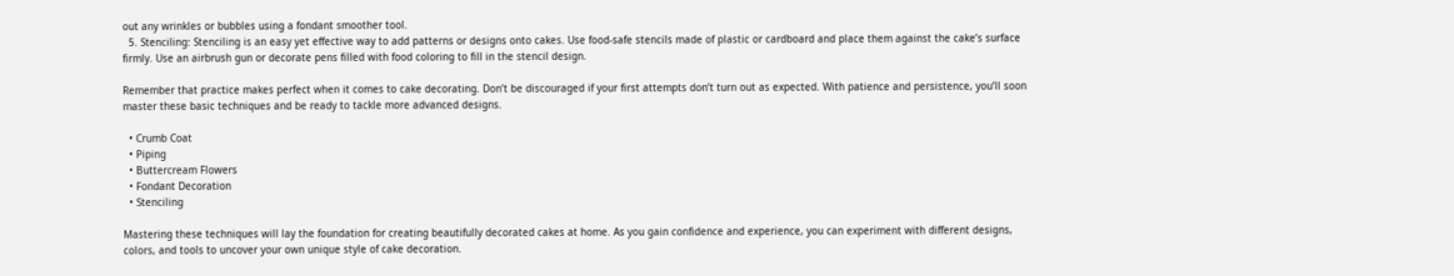out any wrinkles or bubbles using a fondant smoother tool.
  5. Stenciling: Stenciling is an easy yet effective way to add patterns or designs onto cakes. Use food-safe stencils made of plastic or cardboard and place them against the cake’s surface firmly. Use an airbrush gun or decorate pens filled with food coloring to fill in the stencil design.

Remember that practice makes perfect when it comes to cake decorating. Don’t be discouraged if your first attempts don’t turn out as expected. With patience and persistence, you’ll soon master these basic techniques and be ready to tackle more advanced designs.

  • Crumb Coat
  • Piping
  • Buttercream Flowers
  • Fondant Decoration
  • Stenciling

Mastering these techniques will lay the foundation for creating beautifully decorated cakes at home. As you gain confidence and experience, you can experiment with different designs, colors, and tools to uncover your own unique style of cake decoration.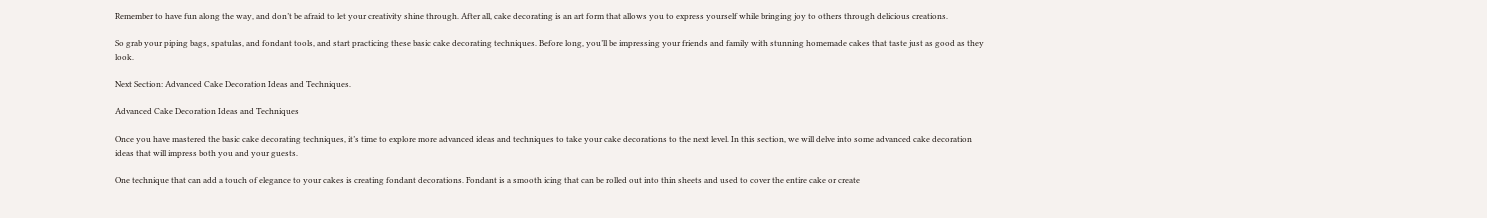Remember to have fun along the way, and don’t be afraid to let your creativity shine through. After all, cake decorating is an art form that allows you to express yourself while bringing joy to others through delicious creations.

So grab your piping bags, spatulas, and fondant tools, and start practicing these basic cake decorating techniques. Before long, you’ll be impressing your friends and family with stunning homemade cakes that taste just as good as they look.

Next Section: Advanced Cake Decoration Ideas and Techniques.

Advanced Cake Decoration Ideas and Techniques

Once you have mastered the basic cake decorating techniques, it’s time to explore more advanced ideas and techniques to take your cake decorations to the next level. In this section, we will delve into some advanced cake decoration ideas that will impress both you and your guests.

One technique that can add a touch of elegance to your cakes is creating fondant decorations. Fondant is a smooth icing that can be rolled out into thin sheets and used to cover the entire cake or create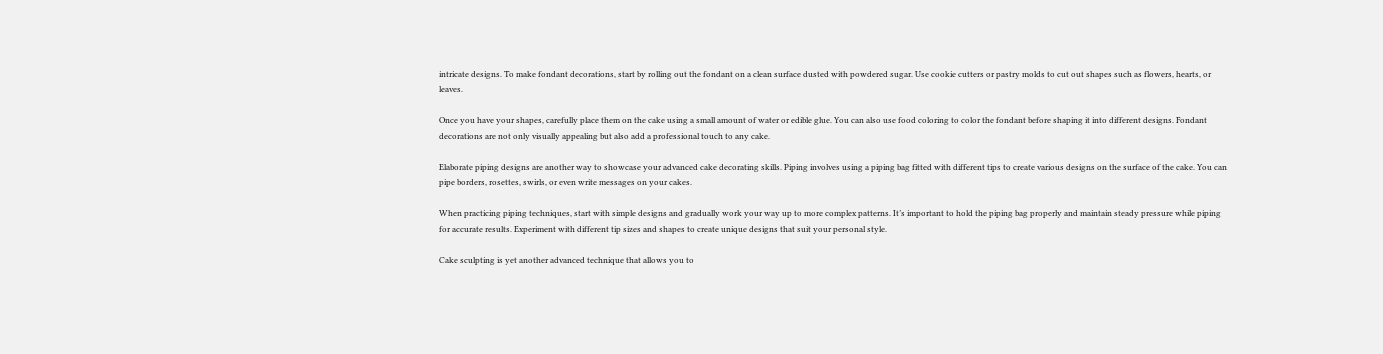intricate designs. To make fondant decorations, start by rolling out the fondant on a clean surface dusted with powdered sugar. Use cookie cutters or pastry molds to cut out shapes such as flowers, hearts, or leaves.

Once you have your shapes, carefully place them on the cake using a small amount of water or edible glue. You can also use food coloring to color the fondant before shaping it into different designs. Fondant decorations are not only visually appealing but also add a professional touch to any cake.

Elaborate piping designs are another way to showcase your advanced cake decorating skills. Piping involves using a piping bag fitted with different tips to create various designs on the surface of the cake. You can pipe borders, rosettes, swirls, or even write messages on your cakes.

When practicing piping techniques, start with simple designs and gradually work your way up to more complex patterns. It’s important to hold the piping bag properly and maintain steady pressure while piping for accurate results. Experiment with different tip sizes and shapes to create unique designs that suit your personal style.

Cake sculpting is yet another advanced technique that allows you to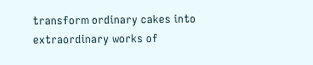transform ordinary cakes into extraordinary works of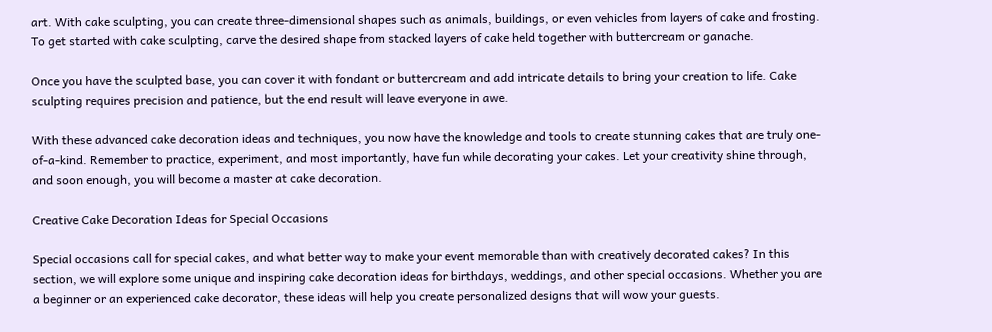art. With cake sculpting, you can create three-dimensional shapes such as animals, buildings, or even vehicles from layers of cake and frosting. To get started with cake sculpting, carve the desired shape from stacked layers of cake held together with buttercream or ganache.

Once you have the sculpted base, you can cover it with fondant or buttercream and add intricate details to bring your creation to life. Cake sculpting requires precision and patience, but the end result will leave everyone in awe.

With these advanced cake decoration ideas and techniques, you now have the knowledge and tools to create stunning cakes that are truly one-of-a-kind. Remember to practice, experiment, and most importantly, have fun while decorating your cakes. Let your creativity shine through, and soon enough, you will become a master at cake decoration.

Creative Cake Decoration Ideas for Special Occasions

Special occasions call for special cakes, and what better way to make your event memorable than with creatively decorated cakes? In this section, we will explore some unique and inspiring cake decoration ideas for birthdays, weddings, and other special occasions. Whether you are a beginner or an experienced cake decorator, these ideas will help you create personalized designs that will wow your guests.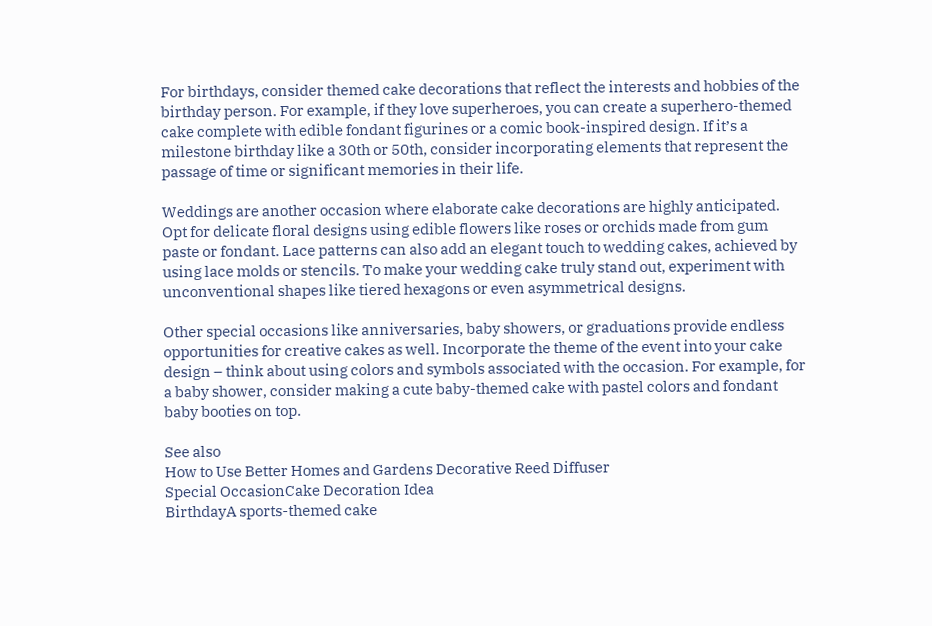For birthdays, consider themed cake decorations that reflect the interests and hobbies of the birthday person. For example, if they love superheroes, you can create a superhero-themed cake complete with edible fondant figurines or a comic book-inspired design. If it’s a milestone birthday like a 30th or 50th, consider incorporating elements that represent the passage of time or significant memories in their life.

Weddings are another occasion where elaborate cake decorations are highly anticipated. Opt for delicate floral designs using edible flowers like roses or orchids made from gum paste or fondant. Lace patterns can also add an elegant touch to wedding cakes, achieved by using lace molds or stencils. To make your wedding cake truly stand out, experiment with unconventional shapes like tiered hexagons or even asymmetrical designs.

Other special occasions like anniversaries, baby showers, or graduations provide endless opportunities for creative cakes as well. Incorporate the theme of the event into your cake design – think about using colors and symbols associated with the occasion. For example, for a baby shower, consider making a cute baby-themed cake with pastel colors and fondant baby booties on top.

See also
How to Use Better Homes and Gardens Decorative Reed Diffuser
Special OccasionCake Decoration Idea
BirthdayA sports-themed cake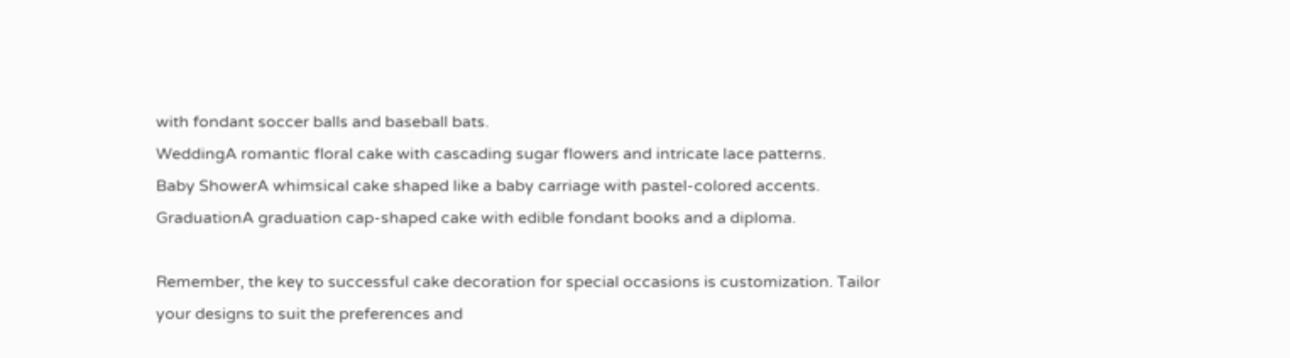with fondant soccer balls and baseball bats.
WeddingA romantic floral cake with cascading sugar flowers and intricate lace patterns.
Baby ShowerA whimsical cake shaped like a baby carriage with pastel-colored accents.
GraduationA graduation cap-shaped cake with edible fondant books and a diploma.

Remember, the key to successful cake decoration for special occasions is customization. Tailor your designs to suit the preferences and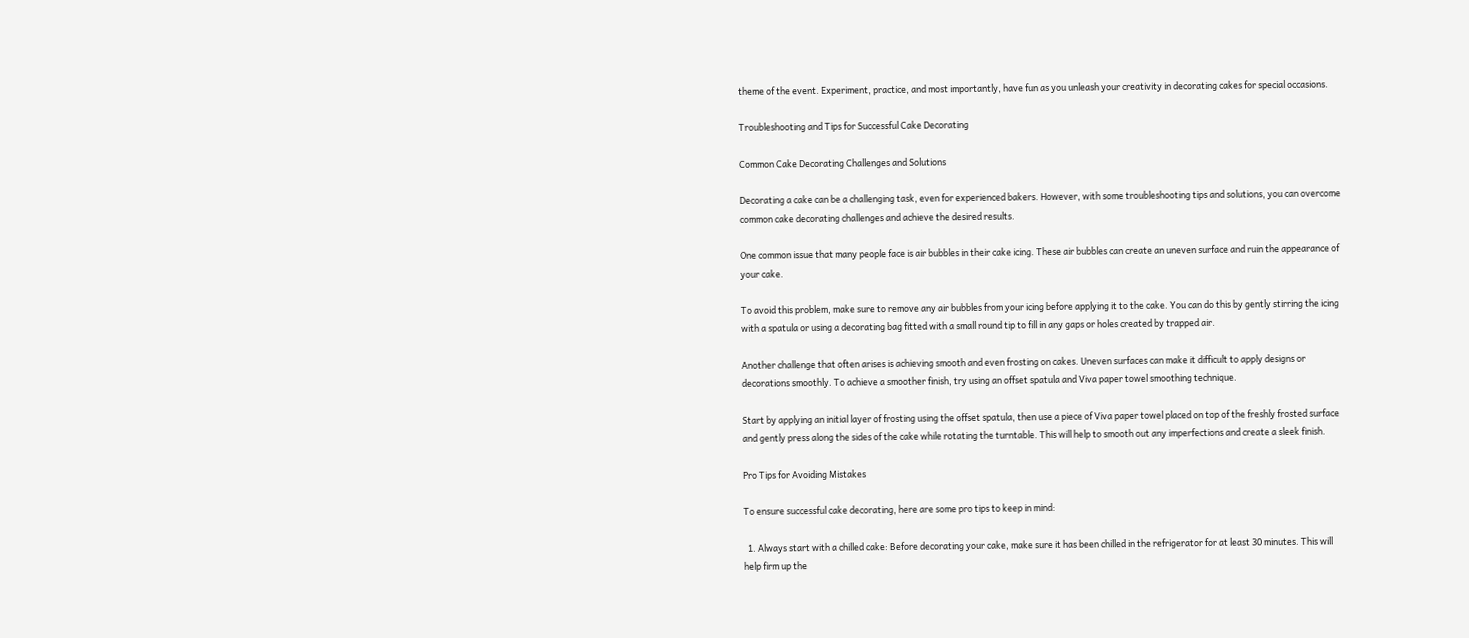theme of the event. Experiment, practice, and most importantly, have fun as you unleash your creativity in decorating cakes for special occasions.

Troubleshooting and Tips for Successful Cake Decorating

Common Cake Decorating Challenges and Solutions

Decorating a cake can be a challenging task, even for experienced bakers. However, with some troubleshooting tips and solutions, you can overcome common cake decorating challenges and achieve the desired results.

One common issue that many people face is air bubbles in their cake icing. These air bubbles can create an uneven surface and ruin the appearance of your cake.

To avoid this problem, make sure to remove any air bubbles from your icing before applying it to the cake. You can do this by gently stirring the icing with a spatula or using a decorating bag fitted with a small round tip to fill in any gaps or holes created by trapped air.

Another challenge that often arises is achieving smooth and even frosting on cakes. Uneven surfaces can make it difficult to apply designs or decorations smoothly. To achieve a smoother finish, try using an offset spatula and Viva paper towel smoothing technique.

Start by applying an initial layer of frosting using the offset spatula, then use a piece of Viva paper towel placed on top of the freshly frosted surface and gently press along the sides of the cake while rotating the turntable. This will help to smooth out any imperfections and create a sleek finish.

Pro Tips for Avoiding Mistakes

To ensure successful cake decorating, here are some pro tips to keep in mind:

  1. Always start with a chilled cake: Before decorating your cake, make sure it has been chilled in the refrigerator for at least 30 minutes. This will help firm up the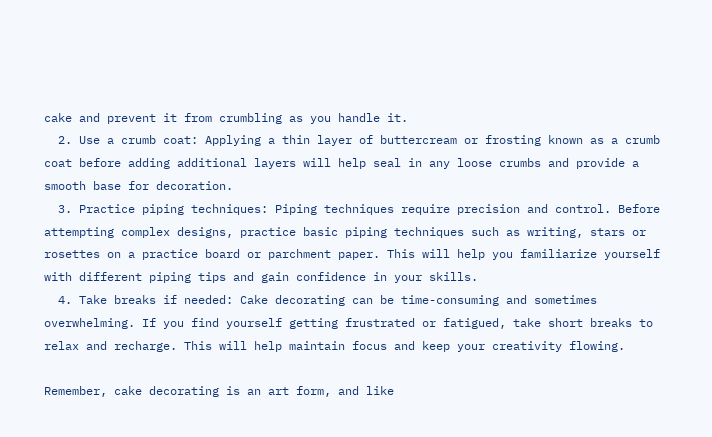cake and prevent it from crumbling as you handle it.
  2. Use a crumb coat: Applying a thin layer of buttercream or frosting known as a crumb coat before adding additional layers will help seal in any loose crumbs and provide a smooth base for decoration.
  3. Practice piping techniques: Piping techniques require precision and control. Before attempting complex designs, practice basic piping techniques such as writing, stars or rosettes on a practice board or parchment paper. This will help you familiarize yourself with different piping tips and gain confidence in your skills.
  4. Take breaks if needed: Cake decorating can be time-consuming and sometimes overwhelming. If you find yourself getting frustrated or fatigued, take short breaks to relax and recharge. This will help maintain focus and keep your creativity flowing.

Remember, cake decorating is an art form, and like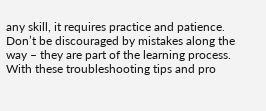any skill, it requires practice and patience. Don’t be discouraged by mistakes along the way – they are part of the learning process. With these troubleshooting tips and pro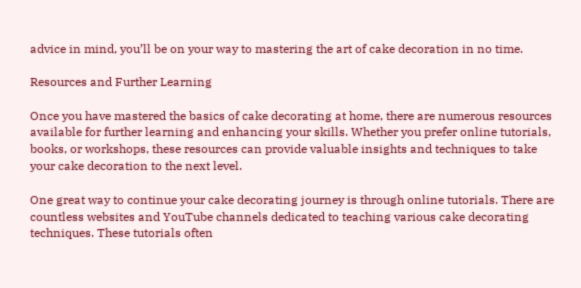advice in mind, you’ll be on your way to mastering the art of cake decoration in no time.

Resources and Further Learning

Once you have mastered the basics of cake decorating at home, there are numerous resources available for further learning and enhancing your skills. Whether you prefer online tutorials, books, or workshops, these resources can provide valuable insights and techniques to take your cake decoration to the next level.

One great way to continue your cake decorating journey is through online tutorials. There are countless websites and YouTube channels dedicated to teaching various cake decorating techniques. These tutorials often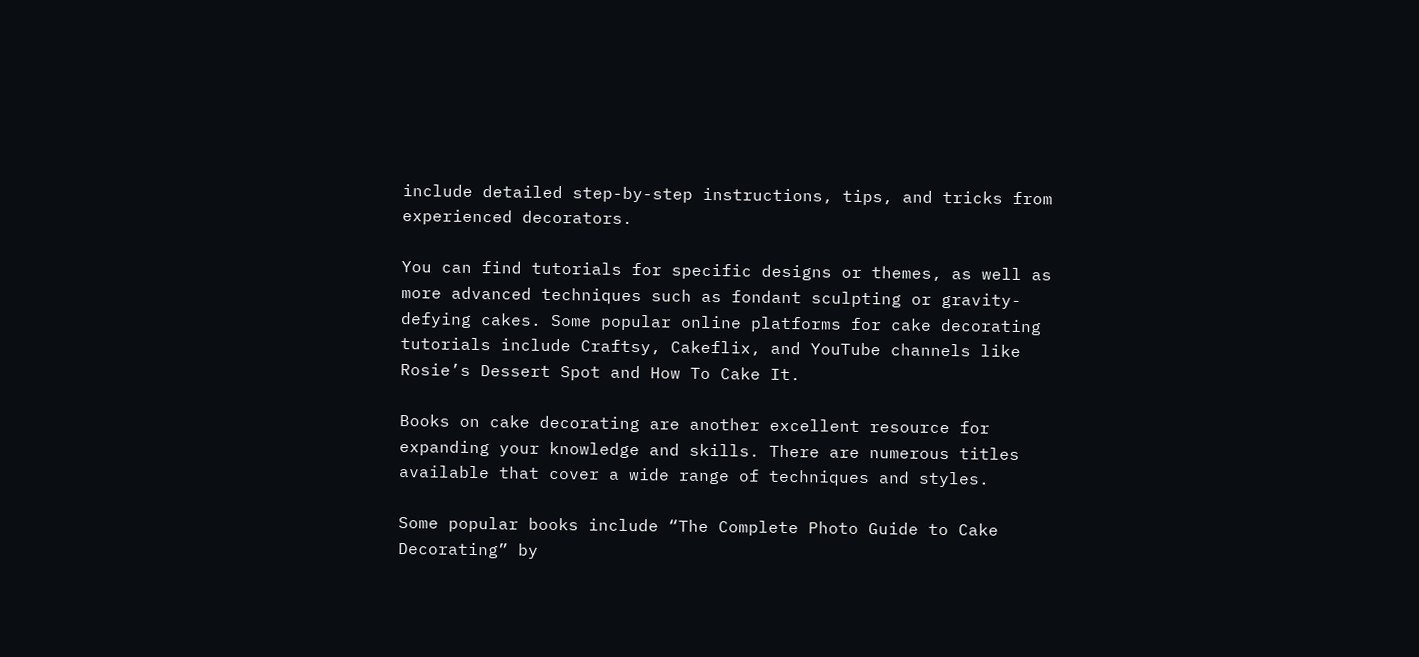include detailed step-by-step instructions, tips, and tricks from experienced decorators.

You can find tutorials for specific designs or themes, as well as more advanced techniques such as fondant sculpting or gravity-defying cakes. Some popular online platforms for cake decorating tutorials include Craftsy, Cakeflix, and YouTube channels like Rosie’s Dessert Spot and How To Cake It.

Books on cake decorating are another excellent resource for expanding your knowledge and skills. There are numerous titles available that cover a wide range of techniques and styles.

Some popular books include “The Complete Photo Guide to Cake Decorating” by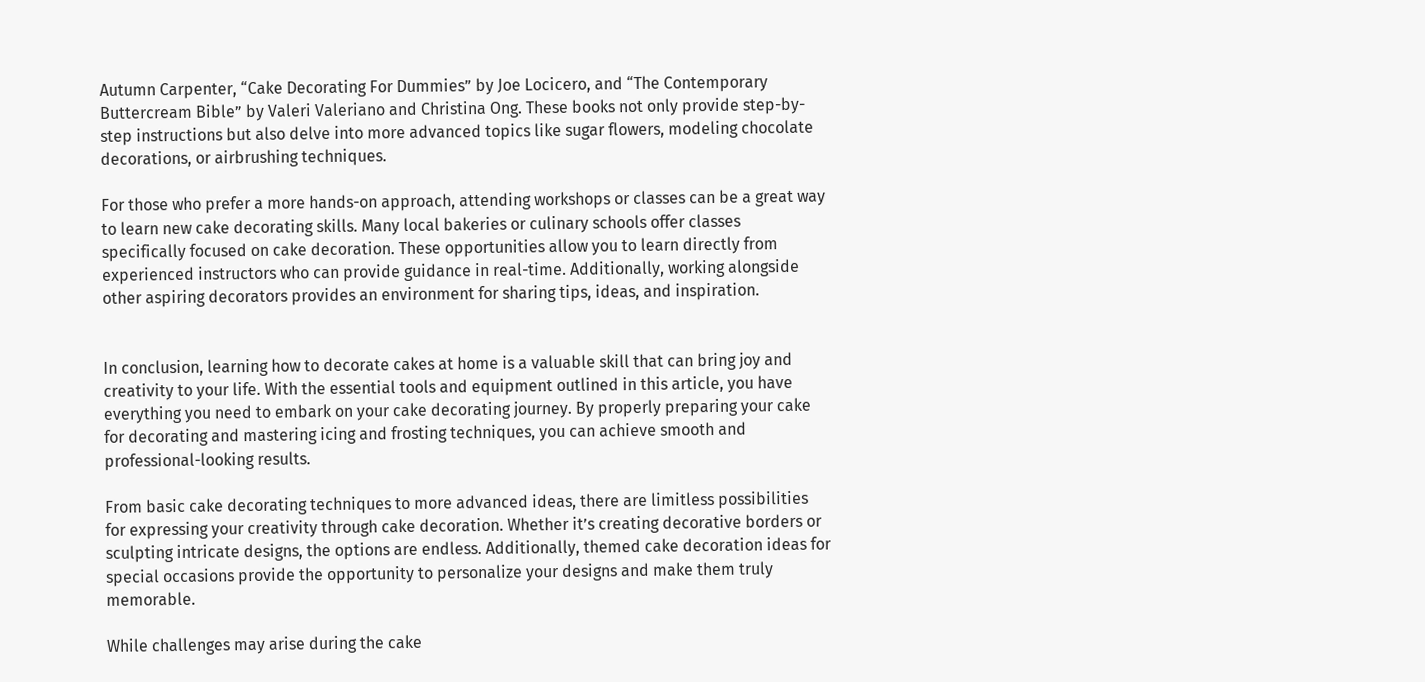Autumn Carpenter, “Cake Decorating For Dummies” by Joe Locicero, and “The Contemporary Buttercream Bible” by Valeri Valeriano and Christina Ong. These books not only provide step-by-step instructions but also delve into more advanced topics like sugar flowers, modeling chocolate decorations, or airbrushing techniques.

For those who prefer a more hands-on approach, attending workshops or classes can be a great way to learn new cake decorating skills. Many local bakeries or culinary schools offer classes specifically focused on cake decoration. These opportunities allow you to learn directly from experienced instructors who can provide guidance in real-time. Additionally, working alongside other aspiring decorators provides an environment for sharing tips, ideas, and inspiration.


In conclusion, learning how to decorate cakes at home is a valuable skill that can bring joy and creativity to your life. With the essential tools and equipment outlined in this article, you have everything you need to embark on your cake decorating journey. By properly preparing your cake for decorating and mastering icing and frosting techniques, you can achieve smooth and professional-looking results.

From basic cake decorating techniques to more advanced ideas, there are limitless possibilities for expressing your creativity through cake decoration. Whether it’s creating decorative borders or sculpting intricate designs, the options are endless. Additionally, themed cake decoration ideas for special occasions provide the opportunity to personalize your designs and make them truly memorable.

While challenges may arise during the cake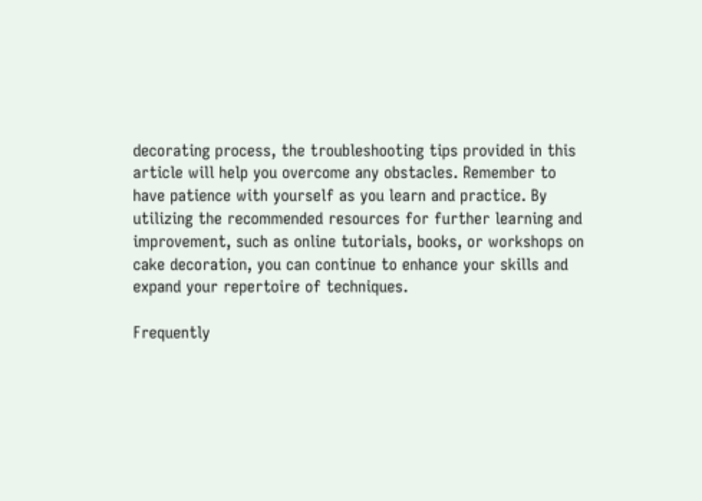decorating process, the troubleshooting tips provided in this article will help you overcome any obstacles. Remember to have patience with yourself as you learn and practice. By utilizing the recommended resources for further learning and improvement, such as online tutorials, books, or workshops on cake decoration, you can continue to enhance your skills and expand your repertoire of techniques.

Frequently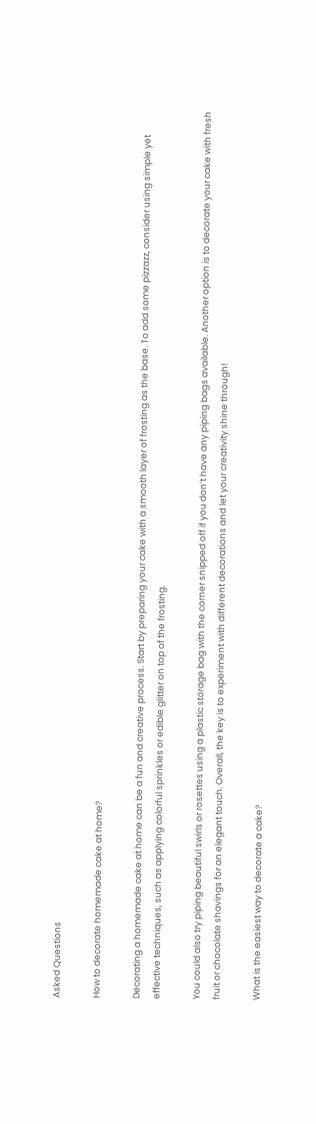Asked Questions

How to decorate homemade cake at home?

Decorating a homemade cake at home can be a fun and creative process. Start by preparing your cake with a smooth layer of frosting as the base. To add some pizzazz, consider using simple yet effective techniques, such as applying colorful sprinkles or edible glitter on top of the frosting.

You could also try piping beautiful swirls or rosettes using a plastic storage bag with the corner snipped off if you don’t have any piping bags available. Another option is to decorate your cake with fresh fruit or chocolate shavings for an elegant touch. Overall, the key is to experiment with different decorations and let your creativity shine through!

What is the easiest way to decorate a cake?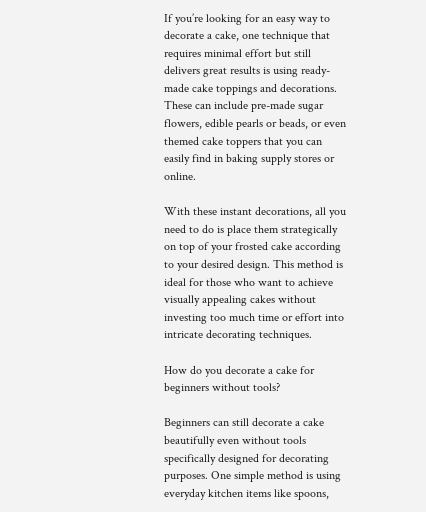If you’re looking for an easy way to decorate a cake, one technique that requires minimal effort but still delivers great results is using ready-made cake toppings and decorations. These can include pre-made sugar flowers, edible pearls or beads, or even themed cake toppers that you can easily find in baking supply stores or online.

With these instant decorations, all you need to do is place them strategically on top of your frosted cake according to your desired design. This method is ideal for those who want to achieve visually appealing cakes without investing too much time or effort into intricate decorating techniques.

How do you decorate a cake for beginners without tools?

Beginners can still decorate a cake beautifully even without tools specifically designed for decorating purposes. One simple method is using everyday kitchen items like spoons,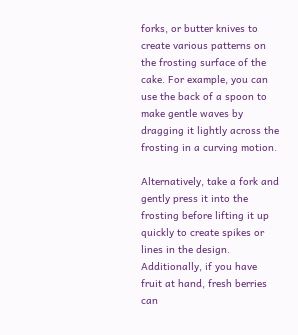forks, or butter knives to create various patterns on the frosting surface of the cake. For example, you can use the back of a spoon to make gentle waves by dragging it lightly across the frosting in a curving motion.

Alternatively, take a fork and gently press it into the frosting before lifting it up quickly to create spikes or lines in the design. Additionally, if you have fruit at hand, fresh berries can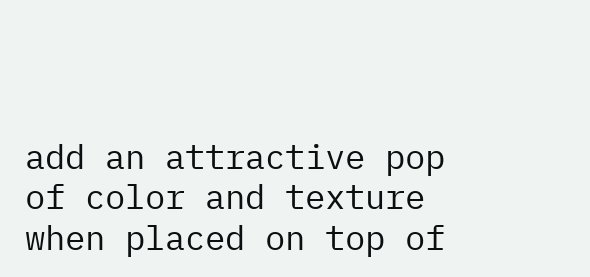add an attractive pop of color and texture when placed on top of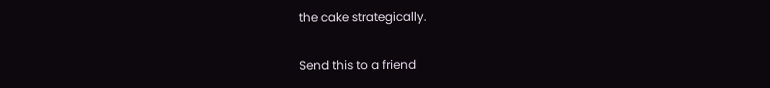the cake strategically.

Send this to a friend